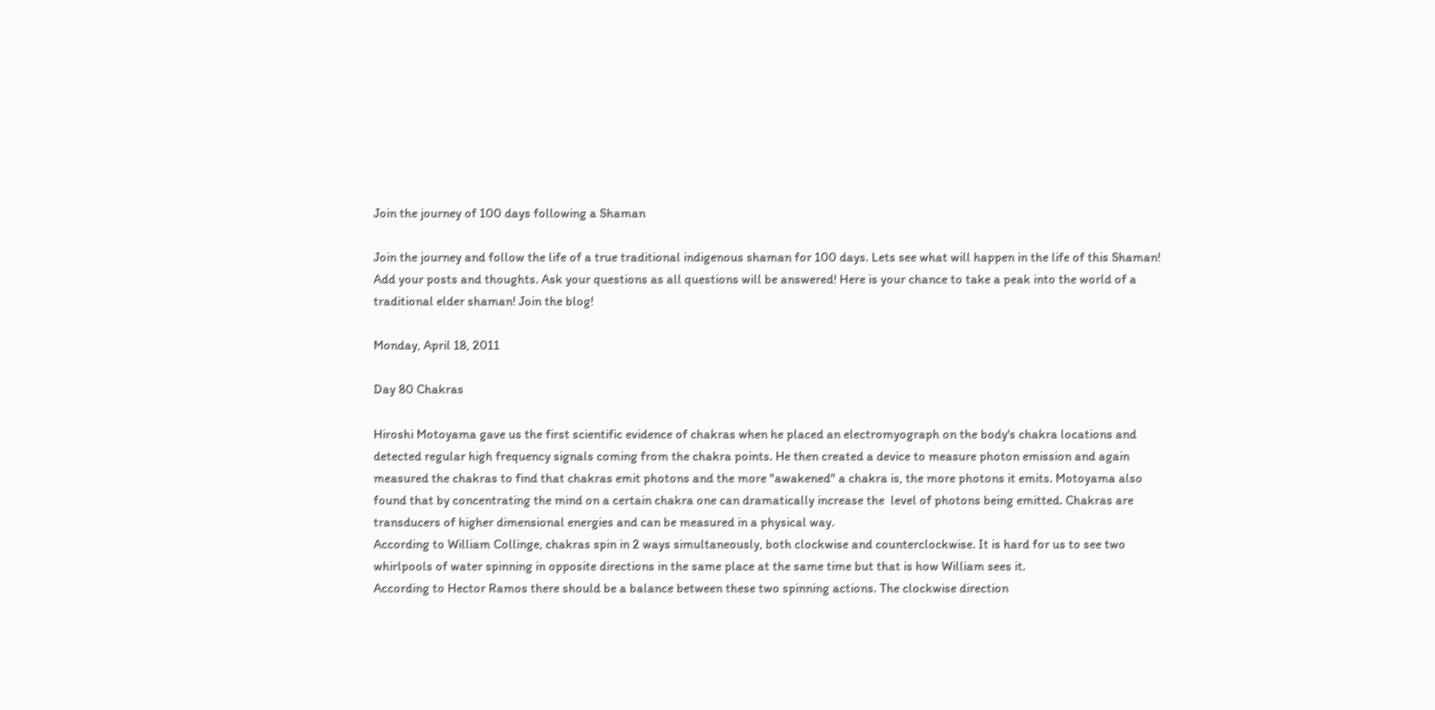Join the journey of 100 days following a Shaman

Join the journey and follow the life of a true traditional indigenous shaman for 100 days. Lets see what will happen in the life of this Shaman! Add your posts and thoughts. Ask your questions as all questions will be answered! Here is your chance to take a peak into the world of a traditional elder shaman! Join the blog!

Monday, April 18, 2011

Day 80 Chakras

Hiroshi Motoyama gave us the first scientific evidence of chakras when he placed an electromyograph on the body's chakra locations and detected regular high frequency signals coming from the chakra points. He then created a device to measure photon emission and again measured the chakras to find that chakras emit photons and the more "awakened" a chakra is, the more photons it emits. Motoyama also found that by concentrating the mind on a certain chakra one can dramatically increase the  level of photons being emitted. Chakras are transducers of higher dimensional energies and can be measured in a physical way.
According to William Collinge, chakras spin in 2 ways simultaneously, both clockwise and counterclockwise. It is hard for us to see two whirlpools of water spinning in opposite directions in the same place at the same time but that is how William sees it.
According to Hector Ramos there should be a balance between these two spinning actions. The clockwise direction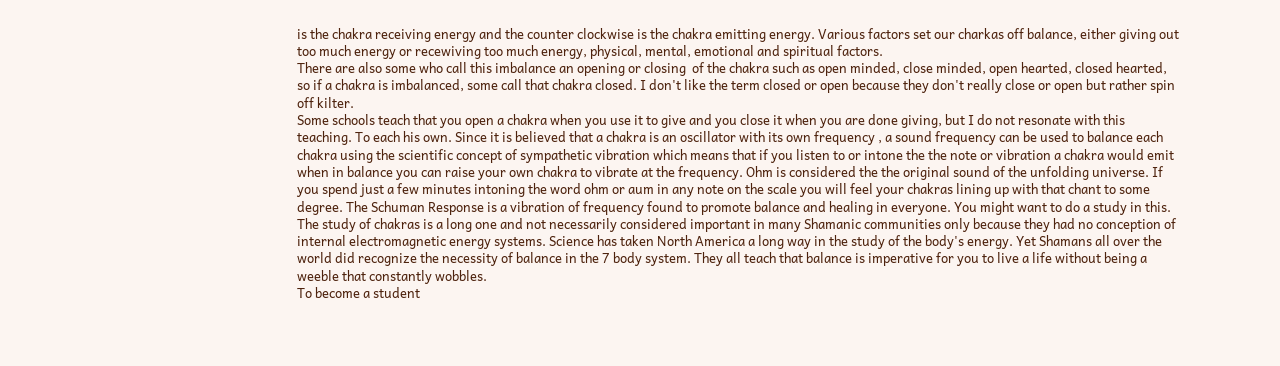is the chakra receiving energy and the counter clockwise is the chakra emitting energy. Various factors set our charkas off balance, either giving out too much energy or recewiving too much energy, physical, mental, emotional and spiritual factors.
There are also some who call this imbalance an opening or closing  of the chakra such as open minded, close minded, open hearted, closed hearted, so if a chakra is imbalanced, some call that chakra closed. I don't like the term closed or open because they don't really close or open but rather spin off kilter.
Some schools teach that you open a chakra when you use it to give and you close it when you are done giving, but I do not resonate with this teaching. To each his own. Since it is believed that a chakra is an oscillator with its own frequency , a sound frequency can be used to balance each chakra using the scientific concept of sympathetic vibration which means that if you listen to or intone the the note or vibration a chakra would emit when in balance you can raise your own chakra to vibrate at the frequency. Ohm is considered the the original sound of the unfolding universe. If you spend just a few minutes intoning the word ohm or aum in any note on the scale you will feel your chakras lining up with that chant to some degree. The Schuman Response is a vibration of frequency found to promote balance and healing in everyone. You might want to do a study in this.
The study of chakras is a long one and not necessarily considered important in many Shamanic communities only because they had no conception of internal electromagnetic energy systems. Science has taken North America a long way in the study of the body's energy. Yet Shamans all over the world did recognize the necessity of balance in the 7 body system. They all teach that balance is imperative for you to live a life without being a weeble that constantly wobbles.
To become a student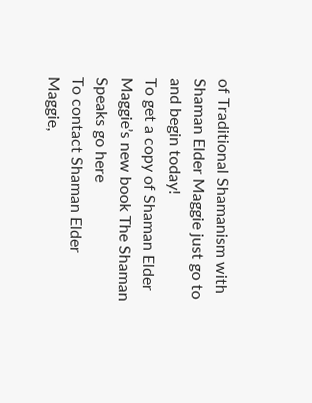of Traditional Shamanism with Shaman Elder Maggie just go to and begin today!
To get a copy of Shaman Elder Maggie’s new book The Shaman Speaks go here
To contact Shaman Elder Maggie,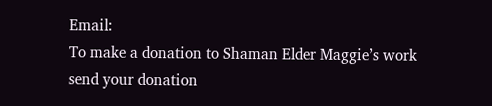Email:
To make a donation to Shaman Elder Maggie’s work send your donation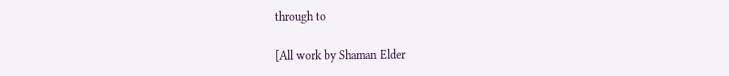through to

[All work by Shaman Elder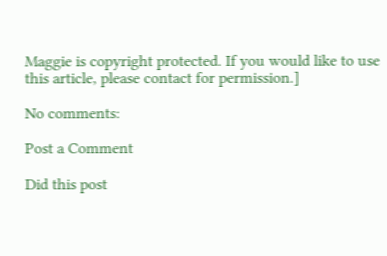Maggie is copyright protected. If you would like to use this article, please contact for permission.]

No comments:

Post a Comment

Did this post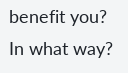benefit you? In what way?